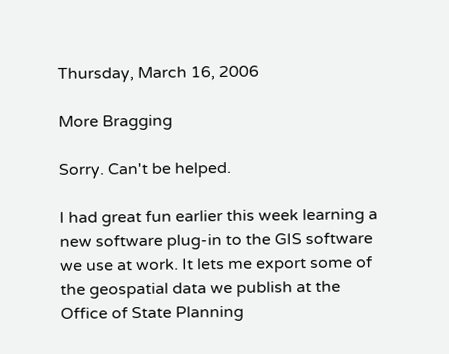Thursday, March 16, 2006

More Bragging

Sorry. Can't be helped.

I had great fun earlier this week learning a new software plug-in to the GIS software we use at work. It lets me export some of the geospatial data we publish at the Office of State Planning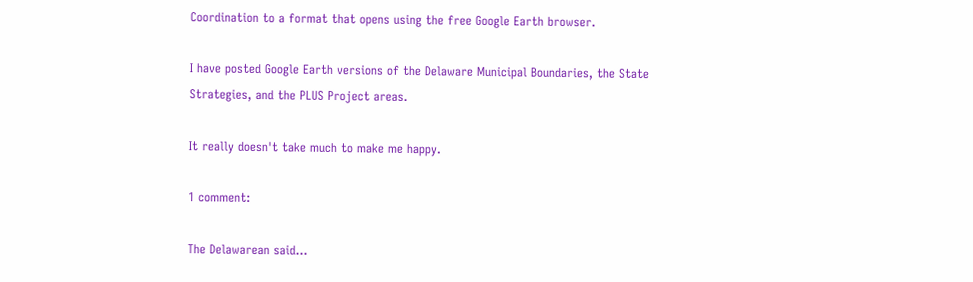Coordination to a format that opens using the free Google Earth browser.

I have posted Google Earth versions of the Delaware Municipal Boundaries, the State Strategies, and the PLUS Project areas.

It really doesn't take much to make me happy.

1 comment:

The Delawarean said...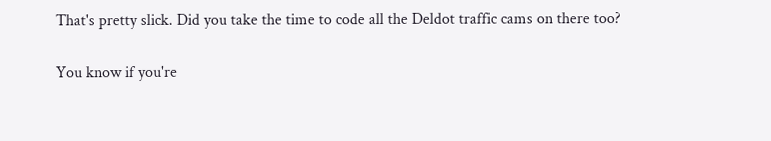That's pretty slick. Did you take the time to code all the Deldot traffic cams on there too?

You know if you're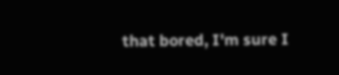that bored, I'm sure I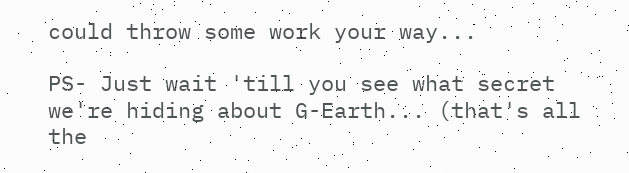could throw some work your way...

PS- Just wait 'till you see what secret we're hiding about G-Earth... (that's all the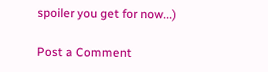spoiler you get for now...)

Post a Comment